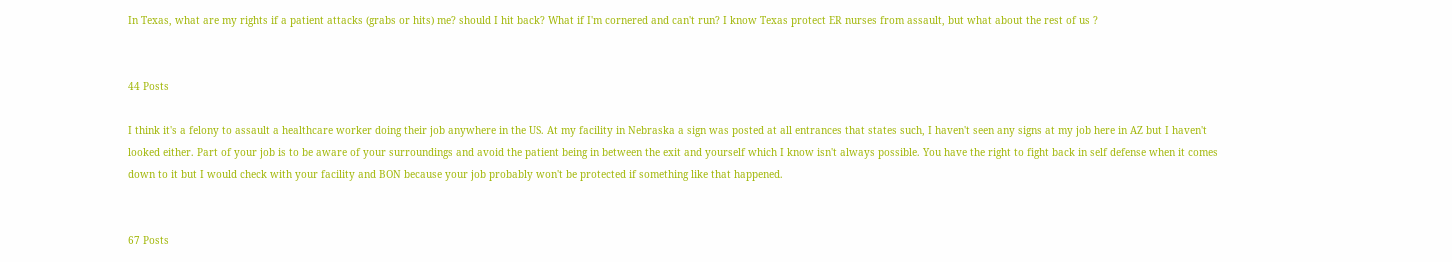In Texas, what are my rights if a patient attacks (grabs or hits) me? should I hit back? What if I'm cornered and can't run? I know Texas protect ER nurses from assault, but what about the rest of us ?


44 Posts

I think it's a felony to assault a healthcare worker doing their job anywhere in the US. At my facility in Nebraska a sign was posted at all entrances that states such, I haven't seen any signs at my job here in AZ but I haven't looked either. Part of your job is to be aware of your surroundings and avoid the patient being in between the exit and yourself which I know isn't always possible. You have the right to fight back in self defense when it comes down to it but I would check with your facility and BON because your job probably won't be protected if something like that happened.


67 Posts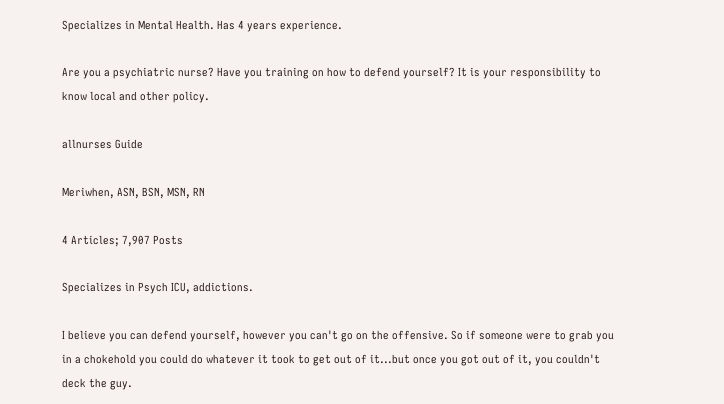Specializes in Mental Health. Has 4 years experience.

Are you a psychiatric nurse? Have you training on how to defend yourself? It is your responsibility to know local and other policy.

allnurses Guide

Meriwhen, ASN, BSN, MSN, RN

4 Articles; 7,907 Posts

Specializes in Psych ICU, addictions.

I believe you can defend yourself, however you can't go on the offensive. So if someone were to grab you in a chokehold you could do whatever it took to get out of it...but once you got out of it, you couldn't deck the guy.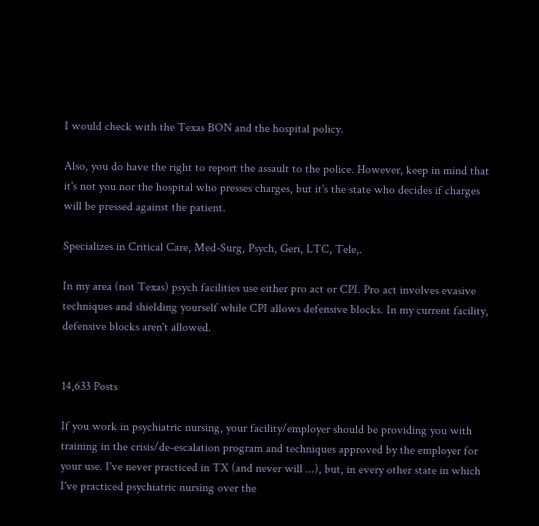I would check with the Texas BON and the hospital policy.

Also, you do have the right to report the assault to the police. However, keep in mind that it's not you nor the hospital who presses charges, but it's the state who decides if charges will be pressed against the patient.

Specializes in Critical Care, Med-Surg, Psych, Geri, LTC, Tele,.

In my area (not Texas) psych facilities use either pro act or CPI. Pro act involves evasive techniques and shielding yourself while CPI allows defensive blocks. In my current facility, defensive blocks aren't allowed.


14,633 Posts

If you work in psychiatric nursing, your facility/employer should be providing you with training in the crisis/de-escalation program and techniques approved by the employer for your use. I've never practiced in TX (and never will ...), but, in every other state in which I've practiced psychiatric nursing over the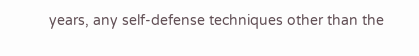years, any self-defense techniques other than the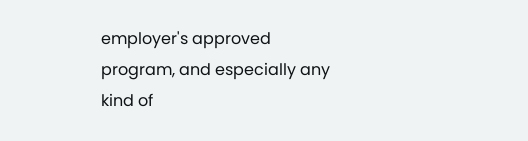employer's approved program, and especially any kind of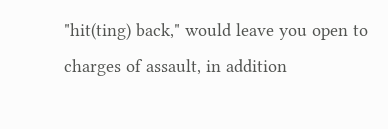"hit(ting) back," would leave you open to charges of assault, in addition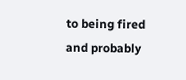to being fired and probably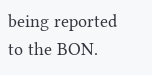being reported to the BON.